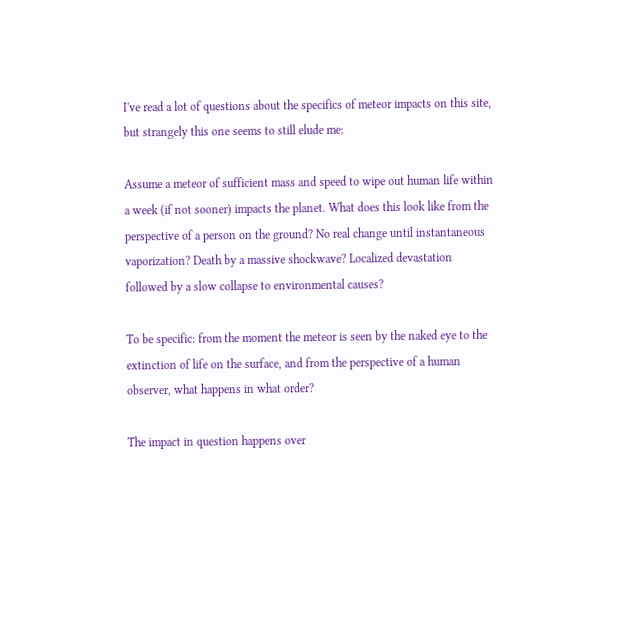I've read a lot of questions about the specifics of meteor impacts on this site, but strangely this one seems to still elude me:

Assume a meteor of sufficient mass and speed to wipe out human life within a week (if not sooner) impacts the planet. What does this look like from the perspective of a person on the ground? No real change until instantaneous vaporization? Death by a massive shockwave? Localized devastation followed by a slow collapse to environmental causes?

To be specific: from the moment the meteor is seen by the naked eye to the extinction of life on the surface, and from the perspective of a human observer, what happens in what order?

The impact in question happens over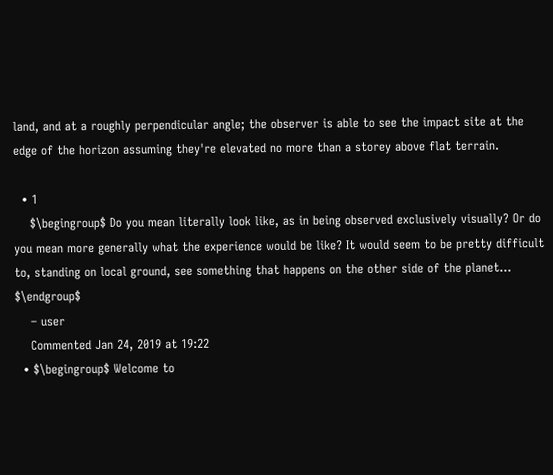land, and at a roughly perpendicular angle; the observer is able to see the impact site at the edge of the horizon assuming they're elevated no more than a storey above flat terrain.

  • 1
    $\begingroup$ Do you mean literally look like, as in being observed exclusively visually? Or do you mean more generally what the experience would be like? It would seem to be pretty difficult to, standing on local ground, see something that happens on the other side of the planet... $\endgroup$
    – user
    Commented Jan 24, 2019 at 19:22
  • $\begingroup$ Welcome to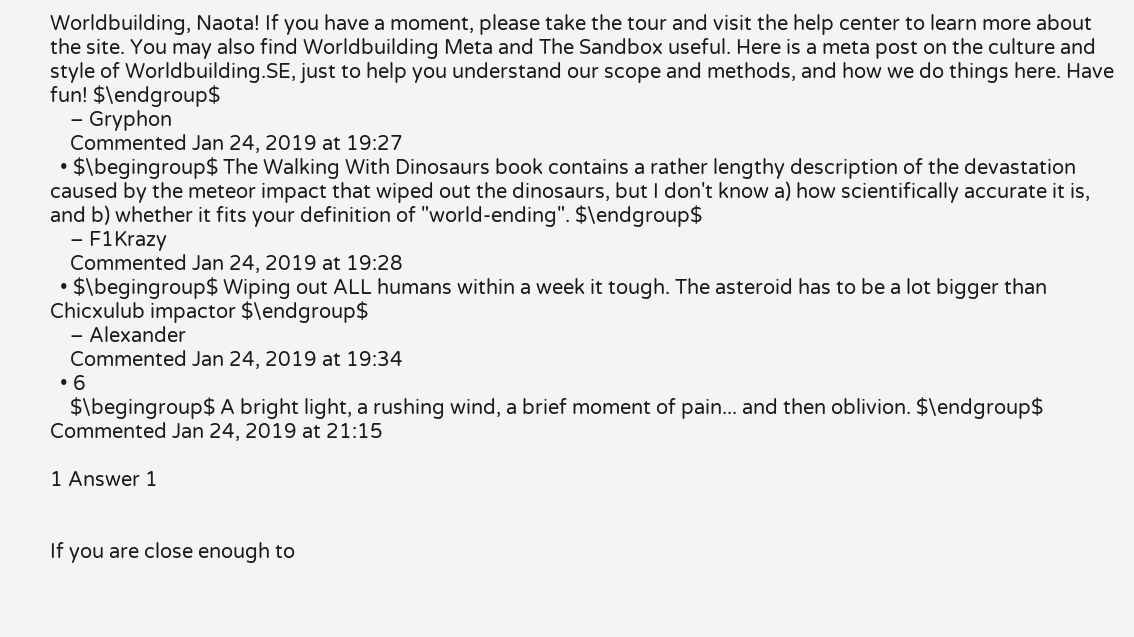Worldbuilding, Naota! If you have a moment, please take the tour and visit the help center to learn more about the site. You may also find Worldbuilding Meta and The Sandbox useful. Here is a meta post on the culture and style of Worldbuilding.SE, just to help you understand our scope and methods, and how we do things here. Have fun! $\endgroup$
    – Gryphon
    Commented Jan 24, 2019 at 19:27
  • $\begingroup$ The Walking With Dinosaurs book contains a rather lengthy description of the devastation caused by the meteor impact that wiped out the dinosaurs, but I don't know a) how scientifically accurate it is, and b) whether it fits your definition of "world-ending". $\endgroup$
    – F1Krazy
    Commented Jan 24, 2019 at 19:28
  • $\begingroup$ Wiping out ALL humans within a week it tough. The asteroid has to be a lot bigger than Chicxulub impactor $\endgroup$
    – Alexander
    Commented Jan 24, 2019 at 19:34
  • 6
    $\begingroup$ A bright light, a rushing wind, a brief moment of pain... and then oblivion. $\endgroup$ Commented Jan 24, 2019 at 21:15

1 Answer 1


If you are close enough to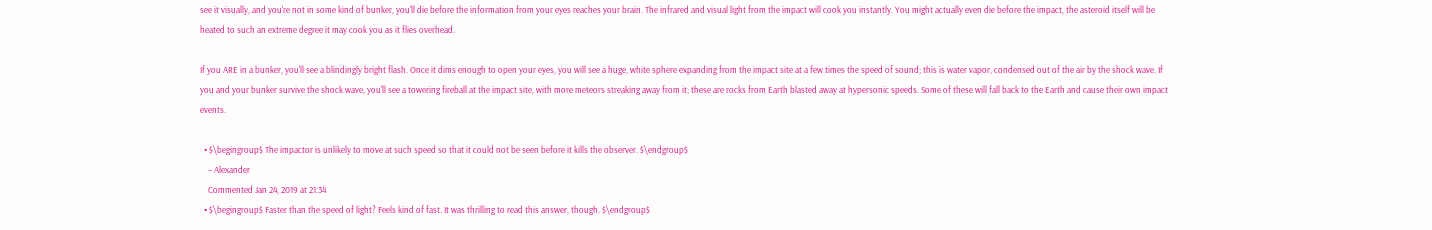see it visually, and you're not in some kind of bunker, you'll die before the information from your eyes reaches your brain. The infrared and visual light from the impact will cook you instantly. You might actually even die before the impact, the asteroid itself will be heated to such an extreme degree it may cook you as it flies overhead.

If you ARE in a bunker, you'll see a blindingly bright flash. Once it dims enough to open your eyes, you will see a huge, white sphere expanding from the impact site at a few times the speed of sound; this is water vapor, condensed out of the air by the shock wave. If you and your bunker survive the shock wave, you'll see a towering fireball at the impact site, with more meteors streaking away from it; these are rocks from Earth blasted away at hypersonic speeds. Some of these will fall back to the Earth and cause their own impact events.

  • $\begingroup$ The impactor is unlikely to move at such speed so that it could not be seen before it kills the observer. $\endgroup$
    – Alexander
    Commented Jan 24, 2019 at 21:34
  • $\begingroup$ Faster than the speed of light? Feels kind of fast. It was thrilling to read this answer, though. $\endgroup$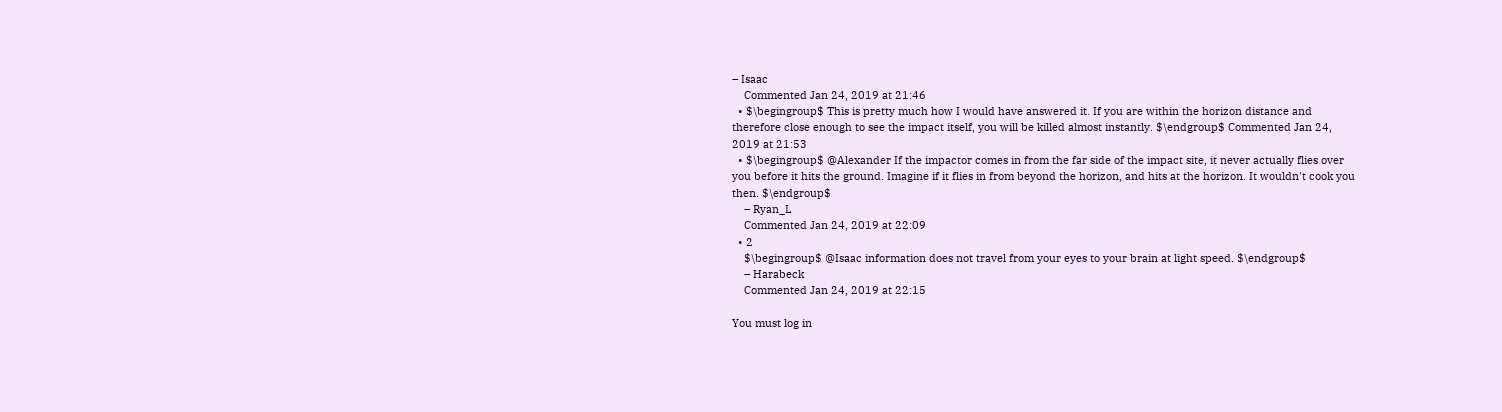– Isaac
    Commented Jan 24, 2019 at 21:46
  • $\begingroup$ This is pretty much how I would have answered it. If you are within the horizon distance and therefore close enough to see the impact itself, you will be killed almost instantly. $\endgroup$ Commented Jan 24, 2019 at 21:53
  • $\begingroup$ @Alexander If the impactor comes in from the far side of the impact site, it never actually flies over you before it hits the ground. Imagine if it flies in from beyond the horizon, and hits at the horizon. It wouldn't cook you then. $\endgroup$
    – Ryan_L
    Commented Jan 24, 2019 at 22:09
  • 2
    $\begingroup$ @Isaac information does not travel from your eyes to your brain at light speed. $\endgroup$
    – Harabeck
    Commented Jan 24, 2019 at 22:15

You must log in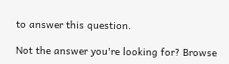to answer this question.

Not the answer you're looking for? Browse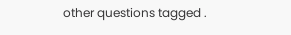other questions tagged .